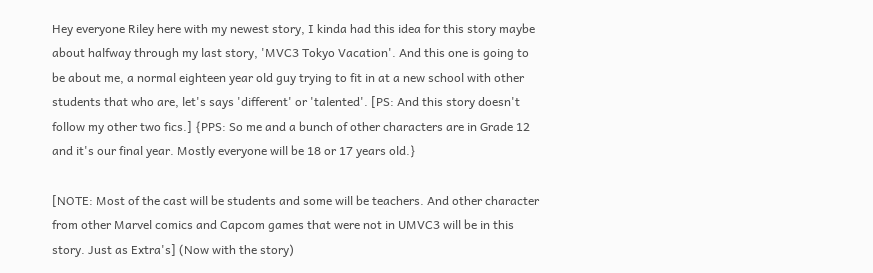Hey everyone Riley here with my newest story, I kinda had this idea for this story maybe about halfway through my last story, 'MVC3 Tokyo Vacation'. And this one is going to be about me, a normal eighteen year old guy trying to fit in at a new school with other students that who are, let's says 'different' or 'talented'. [PS: And this story doesn't follow my other two fics.] {PPS: So me and a bunch of other characters are in Grade 12 and it's our final year. Mostly everyone will be 18 or 17 years old.}

[NOTE: Most of the cast will be students and some will be teachers. And other character from other Marvel comics and Capcom games that were not in UMVC3 will be in this story. Just as Extra's] (Now with the story)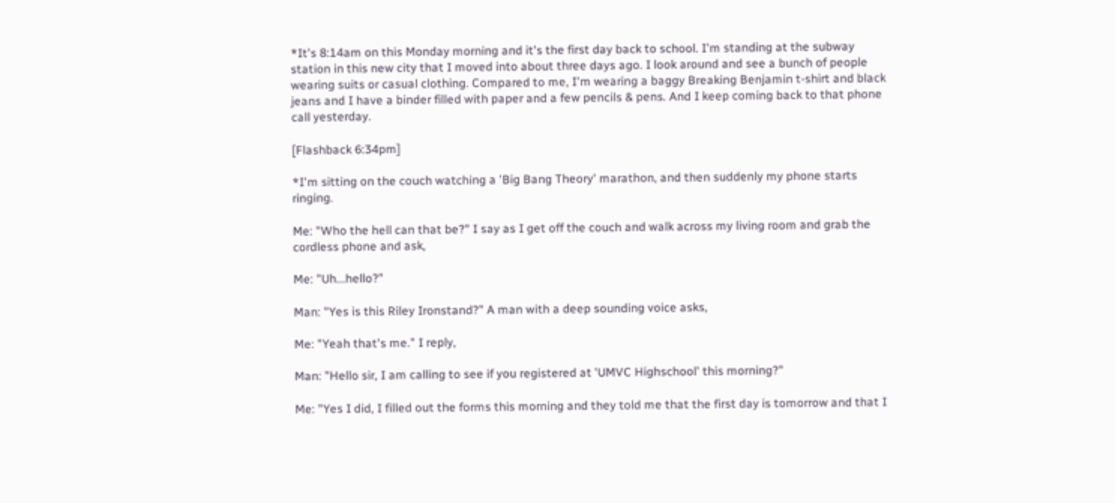*It's 8:14am on this Monday morning and it's the first day back to school. I'm standing at the subway station in this new city that I moved into about three days ago. I look around and see a bunch of people wearing suits or casual clothing. Compared to me, I'm wearing a baggy Breaking Benjamin t-shirt and black jeans and I have a binder filled with paper and a few pencils & pens. And I keep coming back to that phone call yesterday.

[Flashback 6:34pm]

*I'm sitting on the couch watching a 'Big Bang Theory' marathon, and then suddenly my phone starts ringing.

Me: "Who the hell can that be?" I say as I get off the couch and walk across my living room and grab the cordless phone and ask,

Me: "Uh...hello?"

Man: "Yes is this Riley Ironstand?" A man with a deep sounding voice asks,

Me: "Yeah that's me." I reply,

Man: "Hello sir, I am calling to see if you registered at 'UMVC Highschool' this morning?"

Me: "Yes I did, I filled out the forms this morning and they told me that the first day is tomorrow and that I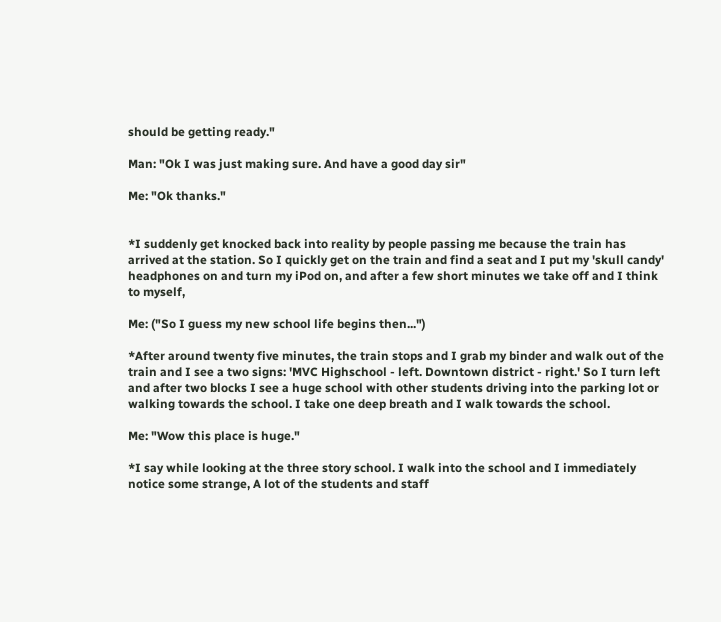should be getting ready."

Man: "Ok I was just making sure. And have a good day sir"

Me: "Ok thanks."


*I suddenly get knocked back into reality by people passing me because the train has arrived at the station. So I quickly get on the train and find a seat and I put my 'skull candy' headphones on and turn my iPod on, and after a few short minutes we take off and I think to myself,

Me: ("So I guess my new school life begins then...")

*After around twenty five minutes, the train stops and I grab my binder and walk out of the train and I see a two signs: 'MVC Highschool - left. Downtown district - right.' So I turn left and after two blocks I see a huge school with other students driving into the parking lot or walking towards the school. I take one deep breath and I walk towards the school.

Me: "Wow this place is huge."

*I say while looking at the three story school. I walk into the school and I immediately notice some strange, A lot of the students and staff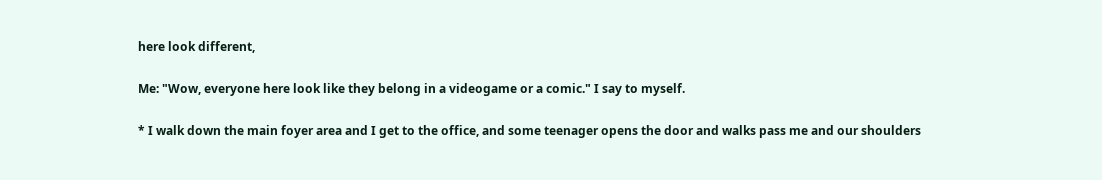here look different,

Me: "Wow, everyone here look like they belong in a videogame or a comic." I say to myself.

* I walk down the main foyer area and I get to the office, and some teenager opens the door and walks pass me and our shoulders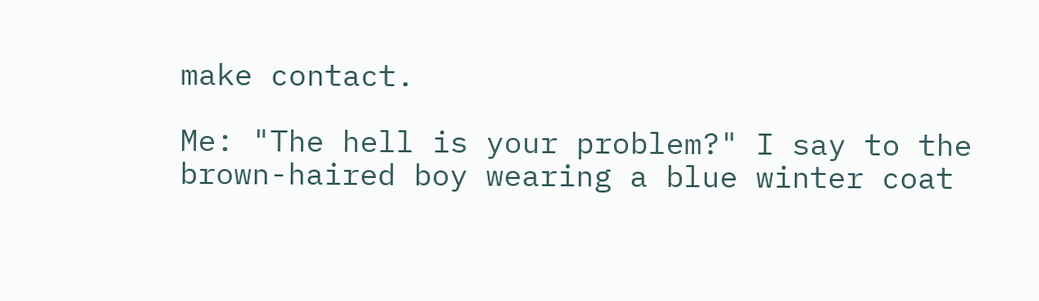make contact.

Me: "The hell is your problem?" I say to the brown-haired boy wearing a blue winter coat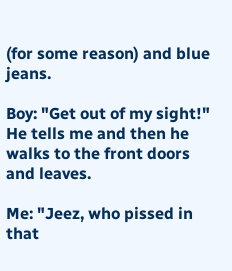(for some reason) and blue jeans.

Boy: "Get out of my sight!" He tells me and then he walks to the front doors and leaves.

Me: "Jeez, who pissed in that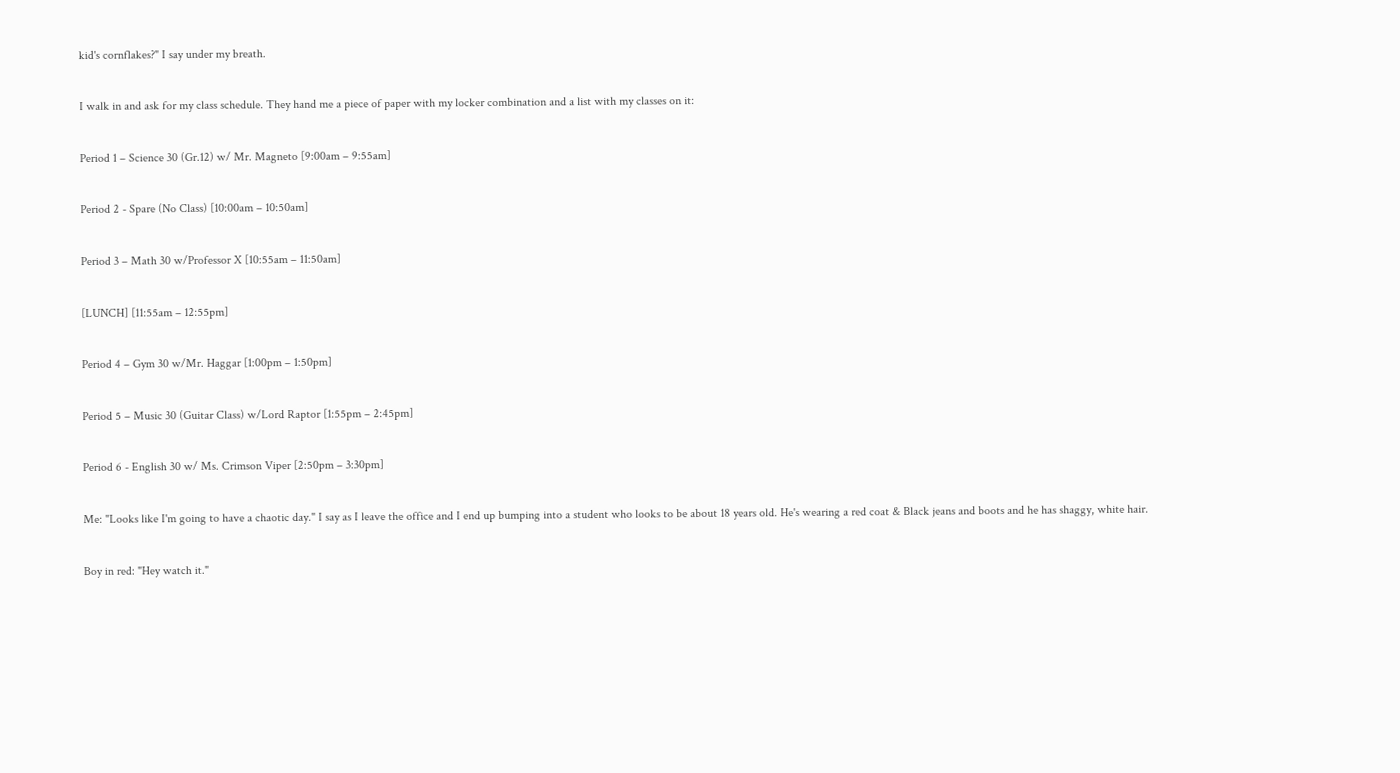kid's cornflakes?" I say under my breath.

I walk in and ask for my class schedule. They hand me a piece of paper with my locker combination and a list with my classes on it:

Period 1 – Science 30 (Gr.12) w/ Mr. Magneto [9:00am – 9:55am]

Period 2 - Spare (No Class) [10:00am – 10:50am]

Period 3 – Math 30 w/Professor X [10:55am – 11:50am]

[LUNCH] [11:55am – 12:55pm]

Period 4 – Gym 30 w/Mr. Haggar [1:00pm – 1:50pm]

Period 5 – Music 30 (Guitar Class) w/Lord Raptor [1:55pm – 2:45pm]

Period 6 - English 30 w/ Ms. Crimson Viper [2:50pm – 3:30pm]

Me: "Looks like I'm going to have a chaotic day." I say as I leave the office and I end up bumping into a student who looks to be about 18 years old. He's wearing a red coat & Black jeans and boots and he has shaggy, white hair.

Boy in red: "Hey watch it."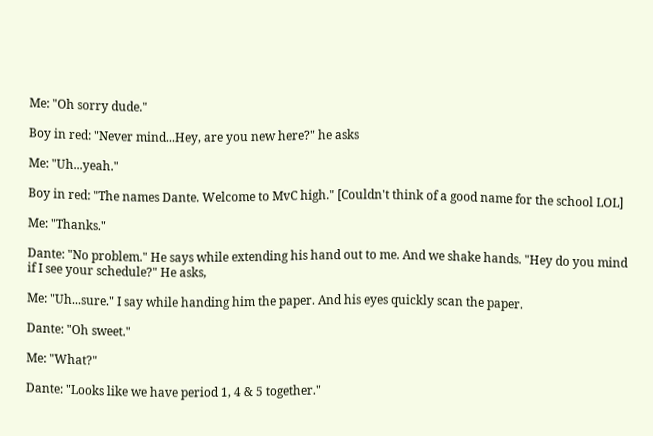Me: "Oh sorry dude."

Boy in red: "Never mind...Hey, are you new here?" he asks

Me: "Uh...yeah."

Boy in red: "The names Dante. Welcome to MvC high." [Couldn't think of a good name for the school LOL]

Me: "Thanks."

Dante: "No problem." He says while extending his hand out to me. And we shake hands. "Hey do you mind if I see your schedule?" He asks,

Me: "Uh...sure." I say while handing him the paper. And his eyes quickly scan the paper.

Dante: "Oh sweet."

Me: "What?"

Dante: "Looks like we have period 1, 4 & 5 together."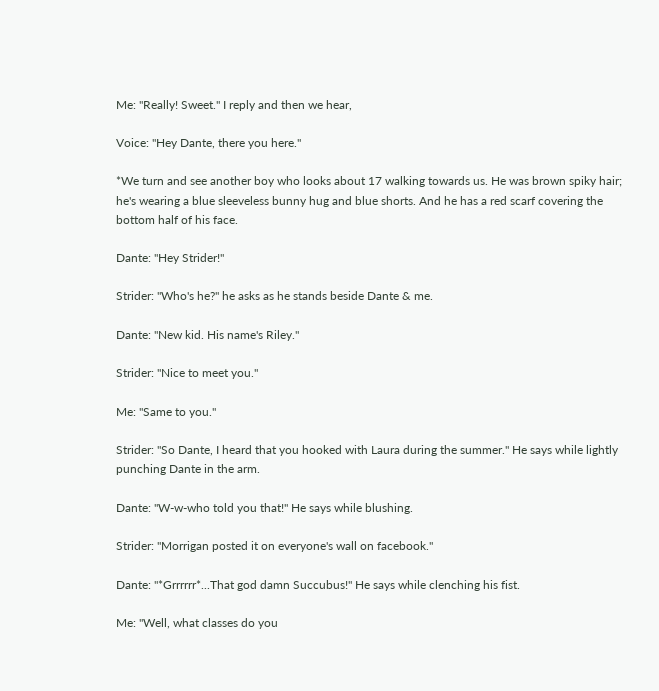Me: "Really! Sweet." I reply and then we hear,

Voice: "Hey Dante, there you here."

*We turn and see another boy who looks about 17 walking towards us. He was brown spiky hair; he's wearing a blue sleeveless bunny hug and blue shorts. And he has a red scarf covering the bottom half of his face.

Dante: "Hey Strider!"

Strider: "Who's he?" he asks as he stands beside Dante & me.

Dante: "New kid. His name's Riley."

Strider: "Nice to meet you."

Me: "Same to you."

Strider: "So Dante, I heard that you hooked with Laura during the summer." He says while lightly punching Dante in the arm.

Dante: "W-w-who told you that!" He says while blushing.

Strider: "Morrigan posted it on everyone's wall on facebook."

Dante: "*Grrrrrr*...That god damn Succubus!" He says while clenching his fist.

Me: "Well, what classes do you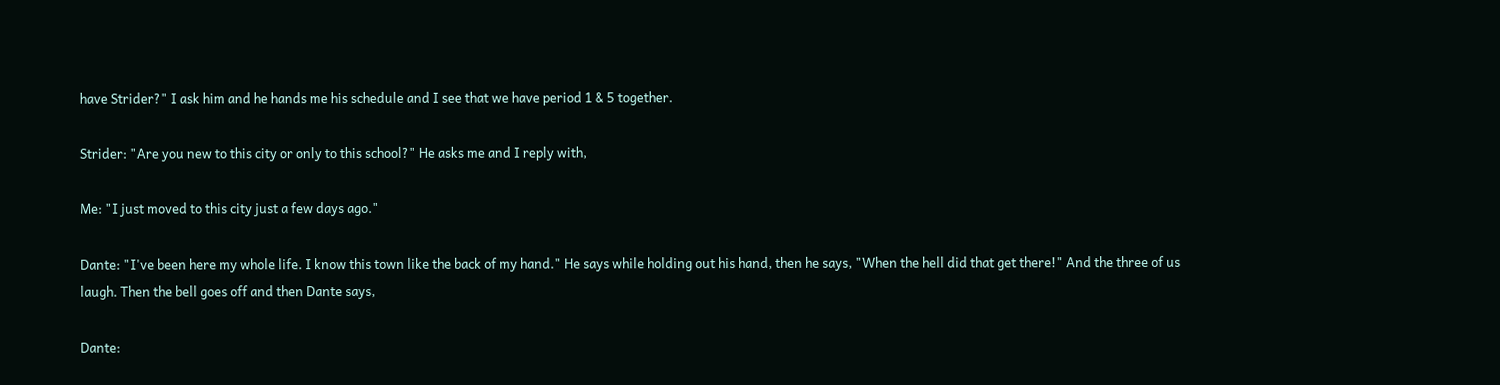have Strider?" I ask him and he hands me his schedule and I see that we have period 1 & 5 together.

Strider: "Are you new to this city or only to this school?" He asks me and I reply with,

Me: "I just moved to this city just a few days ago."

Dante: "I've been here my whole life. I know this town like the back of my hand." He says while holding out his hand, then he says, "When the hell did that get there!" And the three of us laugh. Then the bell goes off and then Dante says,

Dante: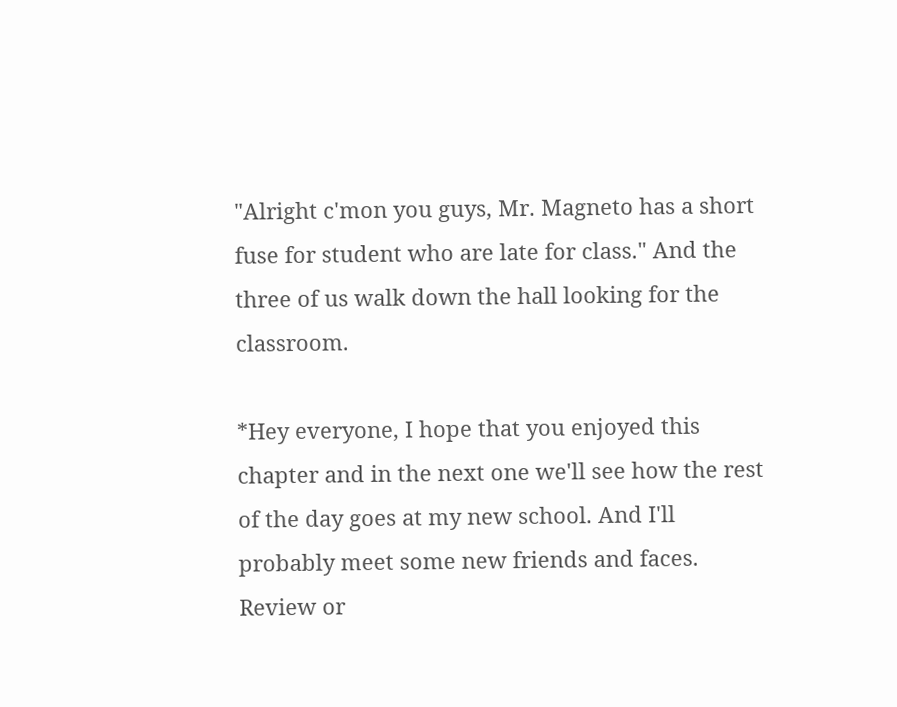"Alright c'mon you guys, Mr. Magneto has a short fuse for student who are late for class." And the three of us walk down the hall looking for the classroom.

*Hey everyone, I hope that you enjoyed this chapter and in the next one we'll see how the rest of the day goes at my new school. And I'll probably meet some new friends and faces. Review or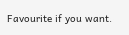Favourite if you want.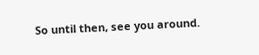So until then, see you around.